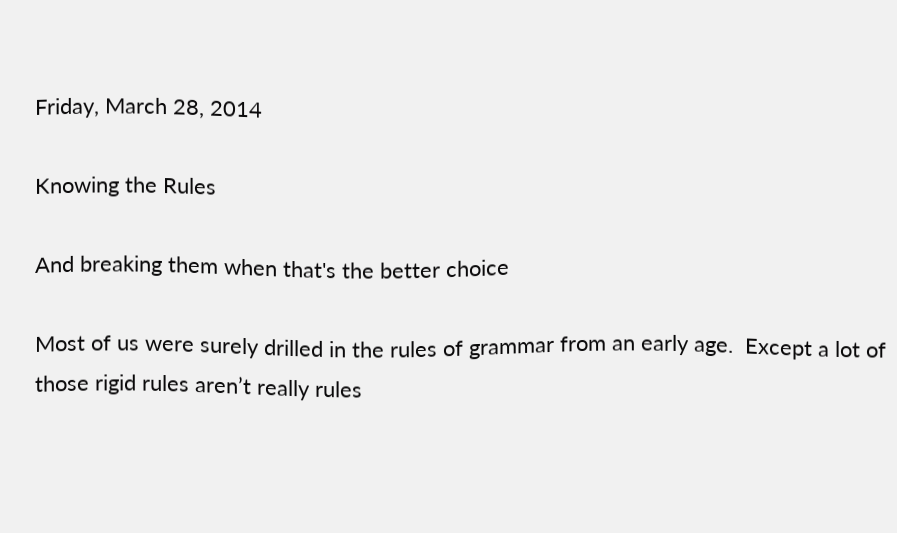Friday, March 28, 2014

Knowing the Rules

And breaking them when that's the better choice

Most of us were surely drilled in the rules of grammar from an early age.  Except a lot of those rigid rules aren’t really rules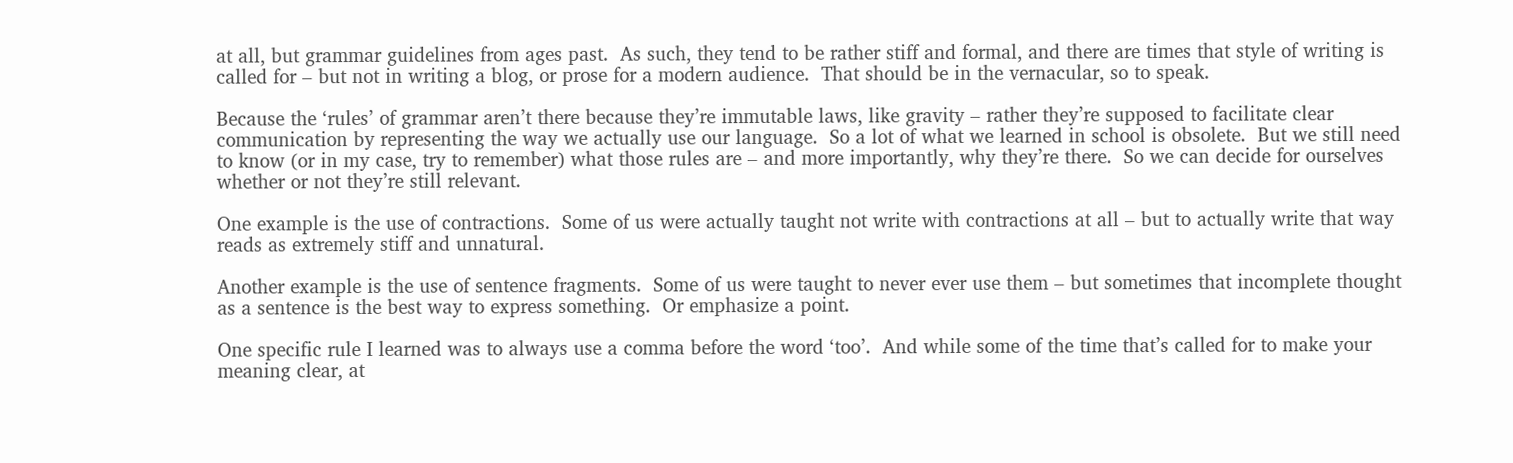at all, but grammar guidelines from ages past.  As such, they tend to be rather stiff and formal, and there are times that style of writing is called for – but not in writing a blog, or prose for a modern audience.  That should be in the vernacular, so to speak.

Because the ‘rules’ of grammar aren’t there because they’re immutable laws, like gravity – rather they’re supposed to facilitate clear communication by representing the way we actually use our language.  So a lot of what we learned in school is obsolete.  But we still need to know (or in my case, try to remember) what those rules are – and more importantly, why they’re there.  So we can decide for ourselves whether or not they’re still relevant.

One example is the use of contractions.  Some of us were actually taught not write with contractions at all – but to actually write that way reads as extremely stiff and unnatural.

Another example is the use of sentence fragments.  Some of us were taught to never ever use them – but sometimes that incomplete thought as a sentence is the best way to express something.  Or emphasize a point.

One specific rule I learned was to always use a comma before the word ‘too’.  And while some of the time that’s called for to make your meaning clear, at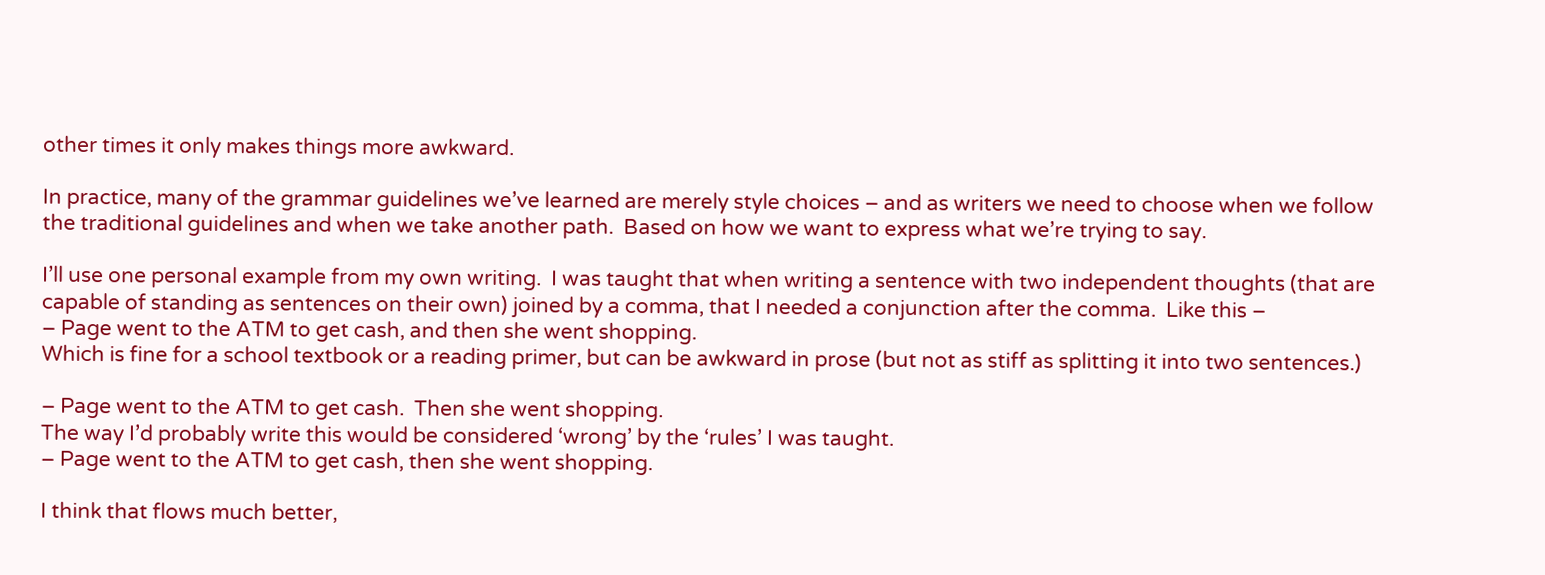other times it only makes things more awkward.

In practice, many of the grammar guidelines we’ve learned are merely style choices – and as writers we need to choose when we follow the traditional guidelines and when we take another path.  Based on how we want to express what we’re trying to say.

I’ll use one personal example from my own writing.  I was taught that when writing a sentence with two independent thoughts (that are capable of standing as sentences on their own) joined by a comma, that I needed a conjunction after the comma.  Like this –
– Page went to the ATM to get cash, and then she went shopping.
Which is fine for a school textbook or a reading primer, but can be awkward in prose (but not as stiff as splitting it into two sentences.)

– Page went to the ATM to get cash.  Then she went shopping.
The way I’d probably write this would be considered ‘wrong’ by the ‘rules’ I was taught.
– Page went to the ATM to get cash, then she went shopping.

I think that flows much better,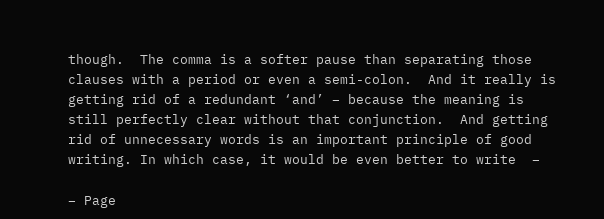though.  The comma is a softer pause than separating those clauses with a period or even a semi-colon.  And it really is getting rid of a redundant ‘and’ – because the meaning is still perfectly clear without that conjunction.  And getting rid of unnecessary words is an important principle of good writing. In which case, it would be even better to write  –

– Page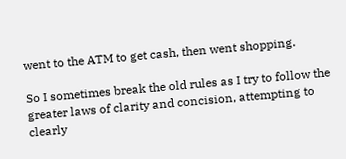went to the ATM to get cash, then went shopping.

So I sometimes break the old rules as I try to follow the greater laws of clarity and concision, attempting to clearly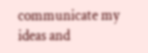communicate my ideas and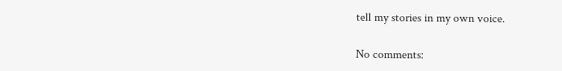tell my stories in my own voice.

No comments: